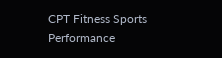CPT Fitness Sports Performance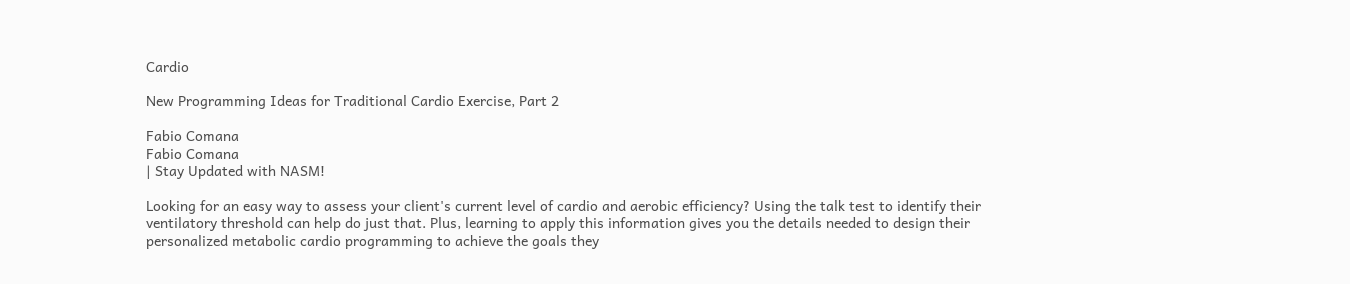Cardio

New Programming Ideas for Traditional Cardio Exercise, Part 2

Fabio Comana
Fabio Comana
| Stay Updated with NASM!

Looking for an easy way to assess your client's current level of cardio and aerobic efficiency? Using the talk test to identify their ventilatory threshold can help do just that. Plus, learning to apply this information gives you the details needed to design their personalized metabolic cardio programming to achieve the goals they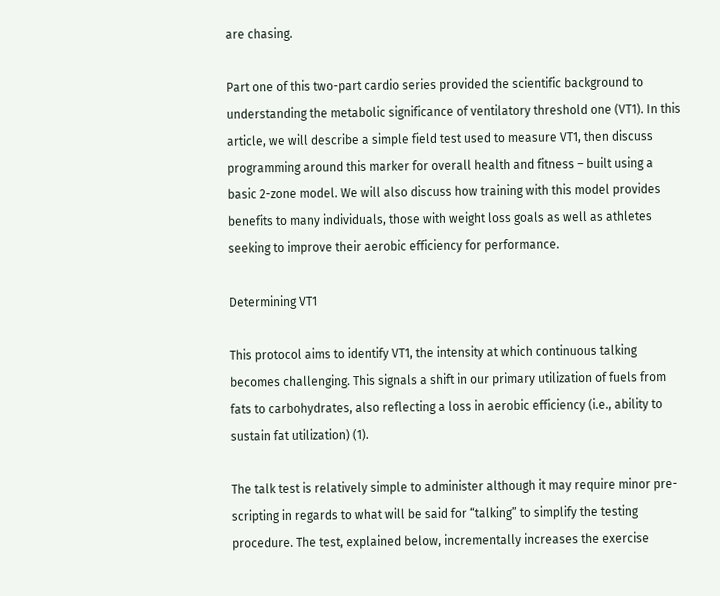are chasing.

Part one of this two-part cardio series provided the scientific background to understanding the metabolic significance of ventilatory threshold one (VT1). In this article, we will describe a simple field test used to measure VT1, then discuss programming around this marker for overall health and fitness – built using a basic 2-zone model. We will also discuss how training with this model provides benefits to many individuals, those with weight loss goals as well as athletes seeking to improve their aerobic efficiency for performance.

Determining VT1

This protocol aims to identify VT1, the intensity at which continuous talking becomes challenging. This signals a shift in our primary utilization of fuels from fats to carbohydrates, also reflecting a loss in aerobic efficiency (i.e., ability to sustain fat utilization) (1).

The talk test is relatively simple to administer although it may require minor pre-scripting in regards to what will be said for “talking” to simplify the testing procedure. The test, explained below, incrementally increases the exercise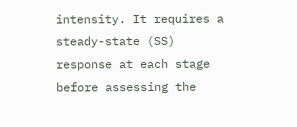intensity. It requires a steady-state (SS) response at each stage before assessing the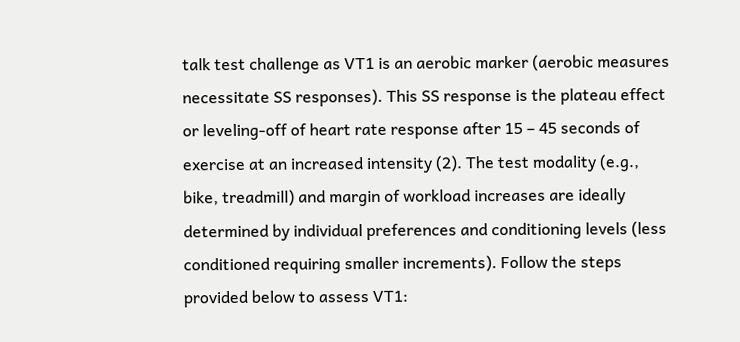talk test challenge as VT1 is an aerobic marker (aerobic measures necessitate SS responses). This SS response is the plateau effect or leveling-off of heart rate response after 15 – 45 seconds of exercise at an increased intensity (2). The test modality (e.g., bike, treadmill) and margin of workload increases are ideally determined by individual preferences and conditioning levels (less conditioned requiring smaller increments). Follow the steps provided below to assess VT1: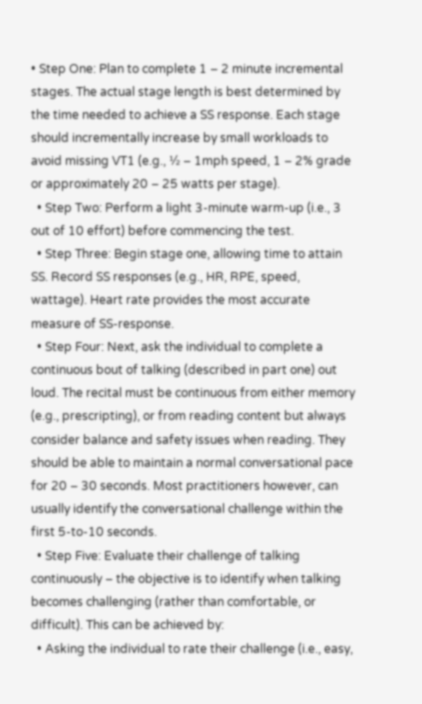• Step One: Plan to complete 1 – 2 minute incremental stages. The actual stage length is best determined by the time needed to achieve a SS response. Each stage should incrementally increase by small workloads to avoid missing VT1 (e.g., ½ – 1mph speed, 1 – 2% grade or approximately 20 – 25 watts per stage).
  • Step Two: Perform a light 3-minute warm-up (i.e., 3 out of 10 effort) before commencing the test.
  • Step Three: Begin stage one, allowing time to attain SS. Record SS responses (e.g., HR, RPE, speed, wattage). Heart rate provides the most accurate measure of SS-response.
  • Step Four: Next, ask the individual to complete a continuous bout of talking (described in part one) out loud. The recital must be continuous from either memory (e.g., prescripting), or from reading content but always consider balance and safety issues when reading. They should be able to maintain a normal conversational pace for 20 – 30 seconds. Most practitioners however, can usually identify the conversational challenge within the first 5-to-10 seconds.
  • Step Five: Evaluate their challenge of talking continuously – the objective is to identify when talking becomes challenging (rather than comfortable, or difficult). This can be achieved by:
  • Asking the individual to rate their challenge (i.e., easy,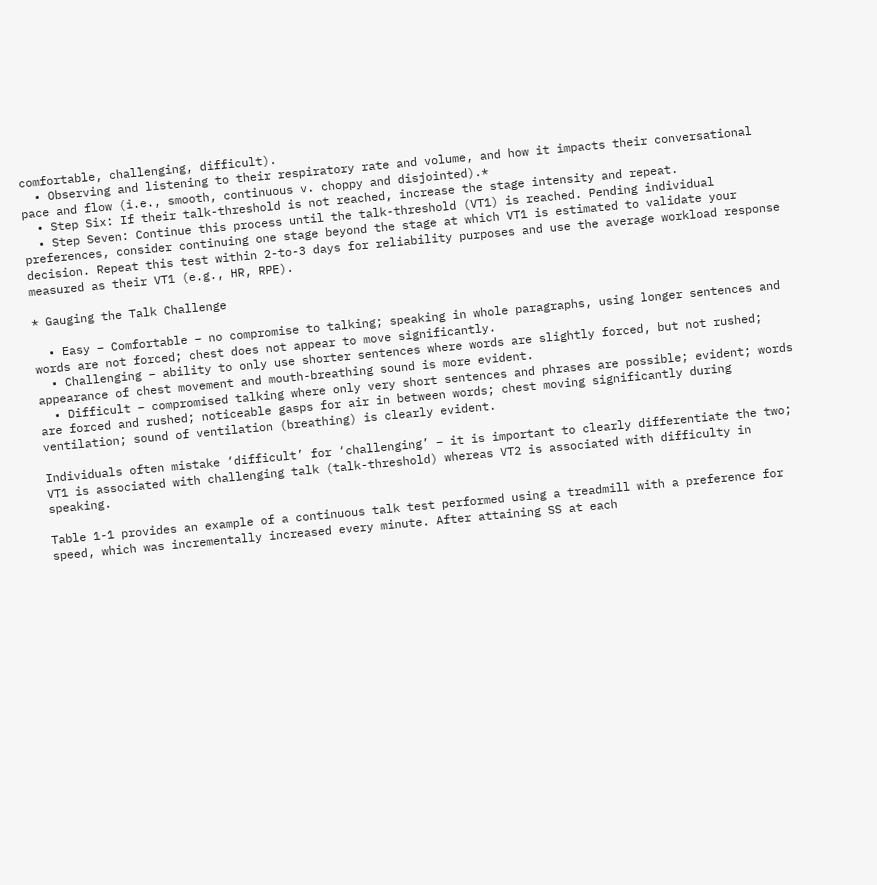comfortable, challenging, difficult).
  • Observing and listening to their respiratory rate and volume, and how it impacts their conversational pace and flow (i.e., smooth, continuous v. choppy and disjointed).*
  • Step Six: If their talk-threshold is not reached, increase the stage intensity and repeat.
  • Step Seven: Continue this process until the talk-threshold (VT1) is reached. Pending individual preferences, consider continuing one stage beyond the stage at which VT1 is estimated to validate your decision. Repeat this test within 2-to-3 days for reliability purposes and use the average workload response measured as their VT1 (e.g., HR, RPE).

* Gauging the Talk Challenge

  • Easy – Comfortable – no compromise to talking; speaking in whole paragraphs, using longer sentences and words are not forced; chest does not appear to move significantly.
  • Challenging – ability to only use shorter sentences where words are slightly forced, but not rushed; appearance of chest movement and mouth-breathing sound is more evident.
  • Difficult – compromised talking where only very short sentences and phrases are possible; evident; words are forced and rushed; noticeable gasps for air in between words; chest moving significantly during ventilation; sound of ventilation (breathing) is clearly evident.

Individuals often mistake ‘difficult’ for ‘challenging’ – it is important to clearly differentiate the two; VT1 is associated with challenging talk (talk-threshold) whereas VT2 is associated with difficulty in speaking.

Table 1-1 provides an example of a continuous talk test performed using a treadmill with a preference for speed, which was incrementally increased every minute. After attaining SS at each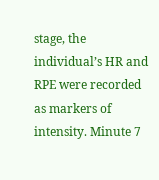stage, the individual’s HR and RPE were recorded as markers of intensity. Minute 7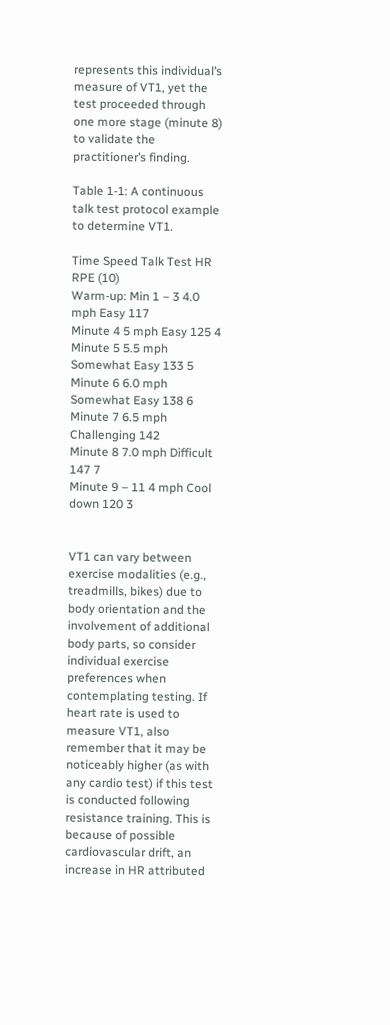represents this individual’s measure of VT1, yet the test proceeded through one more stage (minute 8) to validate the practitioner’s finding.

Table 1-1: A continuous talk test protocol example to determine VT1.

Time Speed Talk Test HR RPE (10)
Warm-up: Min 1 – 3 4.0 mph Easy 117
Minute 4 5 mph Easy 125 4
Minute 5 5.5 mph Somewhat Easy 133 5
Minute 6 6.0 mph Somewhat Easy 138 6
Minute 7 6.5 mph Challenging 142
Minute 8 7.0 mph Difficult 147 7
Minute 9 – 11 4 mph Cool down 120 3


VT1 can vary between exercise modalities (e.g., treadmills, bikes) due to body orientation and the involvement of additional body parts, so consider individual exercise preferences when contemplating testing. If heart rate is used to measure VT1, also remember that it may be noticeably higher (as with any cardio test) if this test is conducted following resistance training. This is because of possible cardiovascular drift, an increase in HR attributed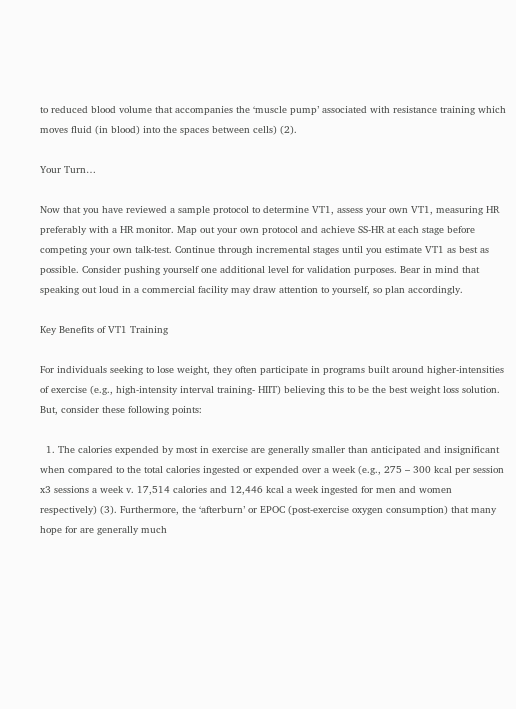to reduced blood volume that accompanies the ‘muscle pump’ associated with resistance training which moves fluid (in blood) into the spaces between cells) (2).

Your Turn…

Now that you have reviewed a sample protocol to determine VT1, assess your own VT1, measuring HR preferably with a HR monitor. Map out your own protocol and achieve SS-HR at each stage before competing your own talk-test. Continue through incremental stages until you estimate VT1 as best as possible. Consider pushing yourself one additional level for validation purposes. Bear in mind that speaking out loud in a commercial facility may draw attention to yourself, so plan accordingly.

Key Benefits of VT1 Training

For individuals seeking to lose weight, they often participate in programs built around higher-intensities of exercise (e.g., high-intensity interval training- HIIT) believing this to be the best weight loss solution. But, consider these following points:

  1. The calories expended by most in exercise are generally smaller than anticipated and insignificant when compared to the total calories ingested or expended over a week (e.g., 275 – 300 kcal per session x3 sessions a week v. 17,514 calories and 12,446 kcal a week ingested for men and women respectively) (3). Furthermore, the ‘afterburn’ or EPOC (post-exercise oxygen consumption) that many hope for are generally much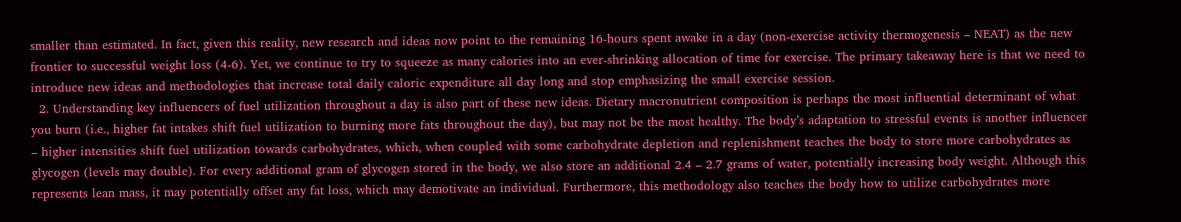smaller than estimated. In fact, given this reality, new research and ideas now point to the remaining 16-hours spent awake in a day (non-exercise activity thermogenesis – NEAT) as the new frontier to successful weight loss (4-6). Yet, we continue to try to squeeze as many calories into an ever-shrinking allocation of time for exercise. The primary takeaway here is that we need to introduce new ideas and methodologies that increase total daily caloric expenditure all day long and stop emphasizing the small exercise session.
  2. Understanding key influencers of fuel utilization throughout a day is also part of these new ideas. Dietary macronutrient composition is perhaps the most influential determinant of what you burn (i.e., higher fat intakes shift fuel utilization to burning more fats throughout the day), but may not be the most healthy. The body’s adaptation to stressful events is another influencer – higher intensities shift fuel utilization towards carbohydrates, which, when coupled with some carbohydrate depletion and replenishment teaches the body to store more carbohydrates as glycogen (levels may double). For every additional gram of glycogen stored in the body, we also store an additional 2.4 – 2.7 grams of water, potentially increasing body weight. Although this represents lean mass, it may potentially offset any fat loss, which may demotivate an individual. Furthermore, this methodology also teaches the body how to utilize carbohydrates more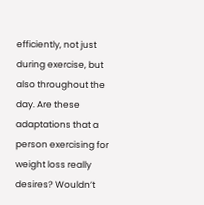efficiently, not just during exercise, but also throughout the day. Are these adaptations that a person exercising for weight loss really desires? Wouldn’t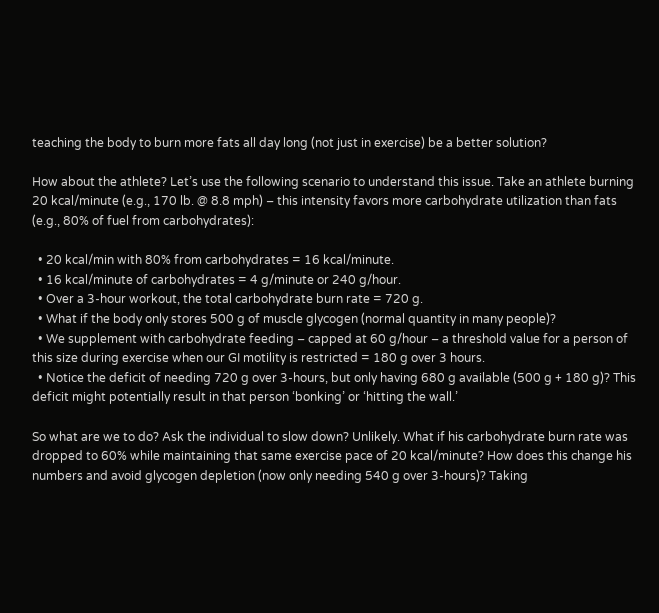teaching the body to burn more fats all day long (not just in exercise) be a better solution?

How about the athlete? Let’s use the following scenario to understand this issue. Take an athlete burning 20 kcal/minute (e.g., 170 lb. @ 8.8 mph) – this intensity favors more carbohydrate utilization than fats (e.g., 80% of fuel from carbohydrates):

  • 20 kcal/min with 80% from carbohydrates = 16 kcal/minute.
  • 16 kcal/minute of carbohydrates = 4 g/minute or 240 g/hour.
  • Over a 3-hour workout, the total carbohydrate burn rate = 720 g.
  • What if the body only stores 500 g of muscle glycogen (normal quantity in many people)?
  • We supplement with carbohydrate feeding – capped at 60 g/hour – a threshold value for a person of this size during exercise when our GI motility is restricted = 180 g over 3 hours.
  • Notice the deficit of needing 720 g over 3-hours, but only having 680 g available (500 g + 180 g)? This deficit might potentially result in that person ‘bonking’ or ‘hitting the wall.’

So what are we to do? Ask the individual to slow down? Unlikely. What if his carbohydrate burn rate was dropped to 60% while maintaining that same exercise pace of 20 kcal/minute? How does this change his numbers and avoid glycogen depletion (now only needing 540 g over 3-hours)? Taking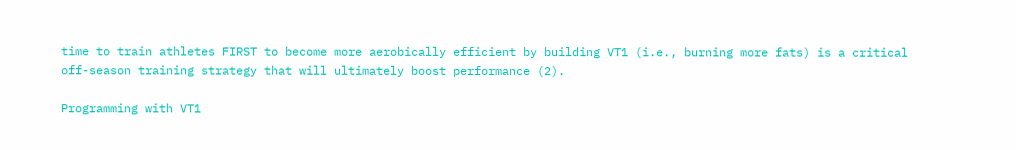time to train athletes FIRST to become more aerobically efficient by building VT1 (i.e., burning more fats) is a critical off-season training strategy that will ultimately boost performance (2).

Programming with VT1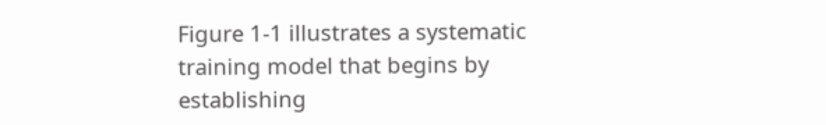Figure 1-1 illustrates a systematic training model that begins by establishing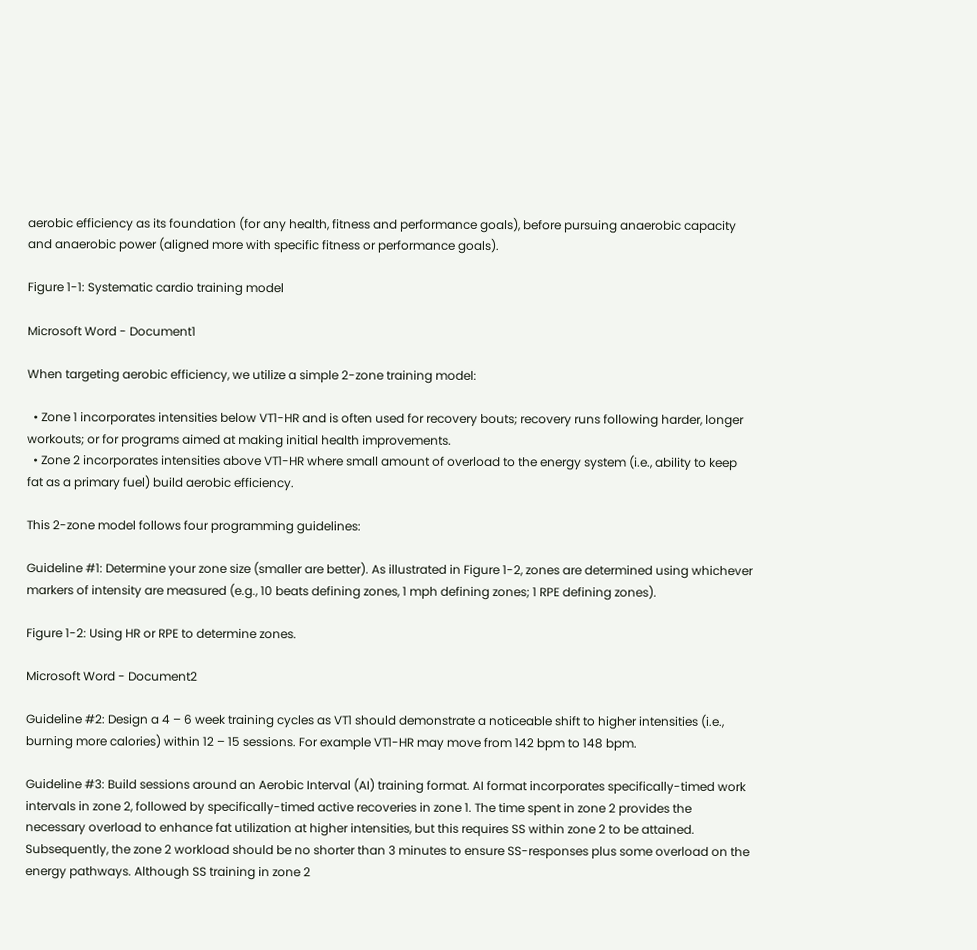aerobic efficiency as its foundation (for any health, fitness and performance goals), before pursuing anaerobic capacity and anaerobic power (aligned more with specific fitness or performance goals).

Figure 1-1: Systematic cardio training model

Microsoft Word - Document1

When targeting aerobic efficiency, we utilize a simple 2-zone training model:

  • Zone 1 incorporates intensities below VT1-HR and is often used for recovery bouts; recovery runs following harder, longer workouts; or for programs aimed at making initial health improvements.
  • Zone 2 incorporates intensities above VT1-HR where small amount of overload to the energy system (i.e., ability to keep fat as a primary fuel) build aerobic efficiency.

This 2-zone model follows four programming guidelines:

Guideline #1: Determine your zone size (smaller are better). As illustrated in Figure 1-2, zones are determined using whichever markers of intensity are measured (e.g., 10 beats defining zones, 1 mph defining zones; 1 RPE defining zones).

Figure 1-2: Using HR or RPE to determine zones.

Microsoft Word - Document2

Guideline #2: Design a 4 – 6 week training cycles as VT1 should demonstrate a noticeable shift to higher intensities (i.e., burning more calories) within 12 – 15 sessions. For example VT1-HR may move from 142 bpm to 148 bpm.

Guideline #3: Build sessions around an Aerobic Interval (AI) training format. AI format incorporates specifically-timed work intervals in zone 2, followed by specifically-timed active recoveries in zone 1. The time spent in zone 2 provides the necessary overload to enhance fat utilization at higher intensities, but this requires SS within zone 2 to be attained. Subsequently, the zone 2 workload should be no shorter than 3 minutes to ensure SS-responses plus some overload on the energy pathways. Although SS training in zone 2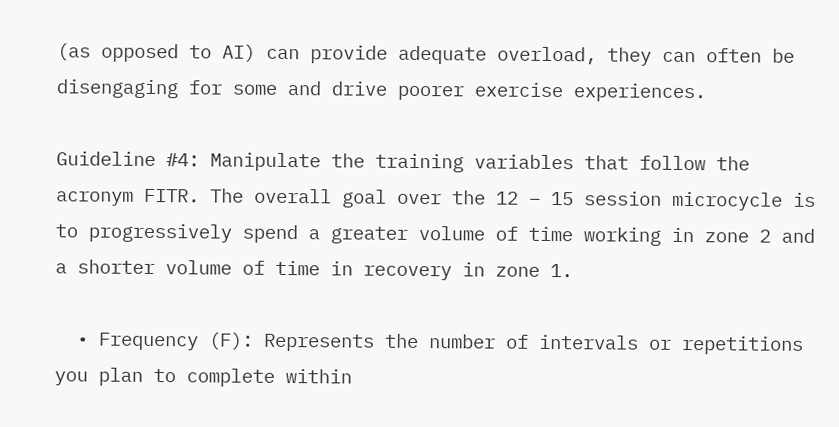(as opposed to AI) can provide adequate overload, they can often be disengaging for some and drive poorer exercise experiences.

Guideline #4: Manipulate the training variables that follow the acronym FITR. The overall goal over the 12 – 15 session microcycle is to progressively spend a greater volume of time working in zone 2 and a shorter volume of time in recovery in zone 1.

  • Frequency (F): Represents the number of intervals or repetitions you plan to complete within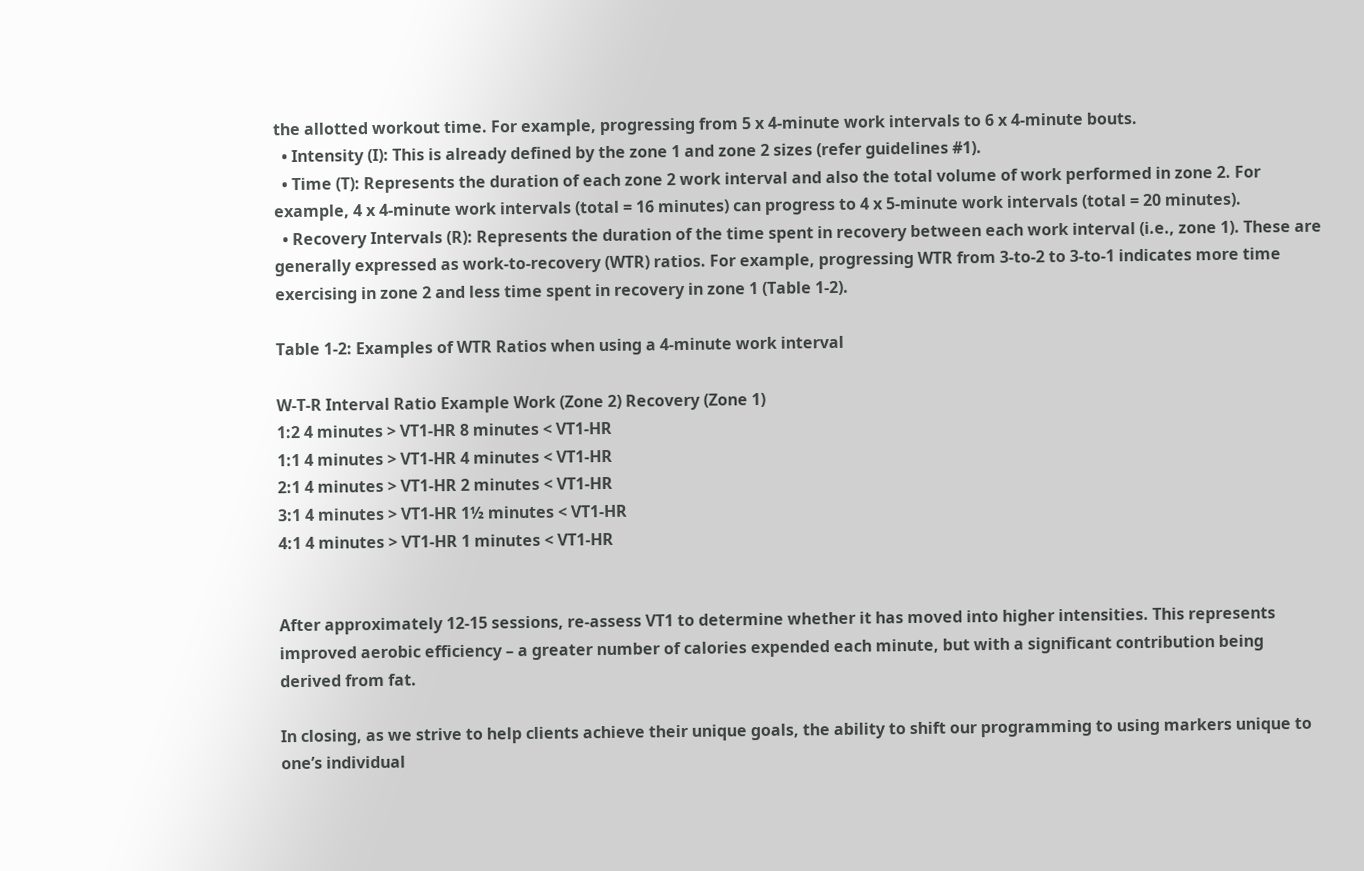the allotted workout time. For example, progressing from 5 x 4-minute work intervals to 6 x 4-minute bouts.
  • Intensity (I): This is already defined by the zone 1 and zone 2 sizes (refer guidelines #1).
  • Time (T): Represents the duration of each zone 2 work interval and also the total volume of work performed in zone 2. For example, 4 x 4-minute work intervals (total = 16 minutes) can progress to 4 x 5-minute work intervals (total = 20 minutes).
  • Recovery Intervals (R): Represents the duration of the time spent in recovery between each work interval (i.e., zone 1). These are generally expressed as work-to-recovery (WTR) ratios. For example, progressing WTR from 3-to-2 to 3-to-1 indicates more time exercising in zone 2 and less time spent in recovery in zone 1 (Table 1-2).

Table 1-2: Examples of WTR Ratios when using a 4-minute work interval

W-T-R Interval Ratio Example Work (Zone 2) Recovery (Zone 1)
1:2 4 minutes > VT1-HR 8 minutes < VT1-HR
1:1 4 minutes > VT1-HR 4 minutes < VT1-HR
2:1 4 minutes > VT1-HR 2 minutes < VT1-HR
3:1 4 minutes > VT1-HR 1½ minutes < VT1-HR
4:1 4 minutes > VT1-HR 1 minutes < VT1-HR


After approximately 12-15 sessions, re-assess VT1 to determine whether it has moved into higher intensities. This represents improved aerobic efficiency – a greater number of calories expended each minute, but with a significant contribution being derived from fat.

In closing, as we strive to help clients achieve their unique goals, the ability to shift our programming to using markers unique to one’s individual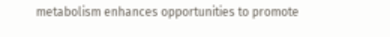metabolism enhances opportunities to promote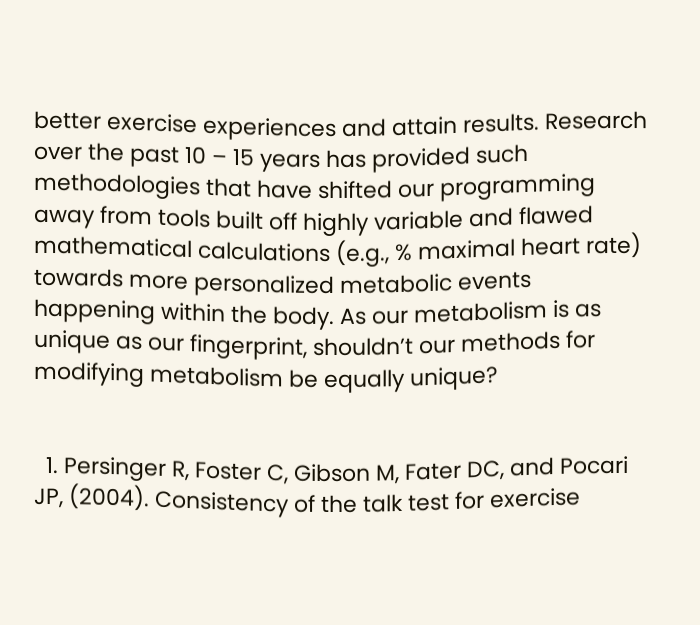better exercise experiences and attain results. Research over the past 10 – 15 years has provided such methodologies that have shifted our programming away from tools built off highly variable and flawed mathematical calculations (e.g., % maximal heart rate) towards more personalized metabolic events happening within the body. As our metabolism is as unique as our fingerprint, shouldn’t our methods for modifying metabolism be equally unique?


  1. Persinger R, Foster C, Gibson M, Fater DC, and Pocari JP, (2004). Consistency of the talk test for exercise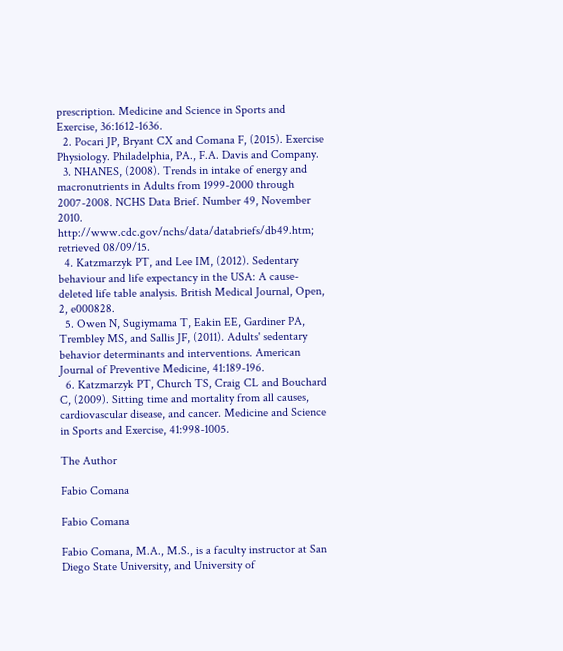prescription. Medicine and Science in Sports and Exercise, 36:1612-1636.
  2. Pocari JP, Bryant CX and Comana F, (2015). Exercise Physiology. Philadelphia, PA., F.A. Davis and Company.
  3. NHANES, (2008). Trends in intake of energy and macronutrients in Adults from 1999-2000 through 2007-2008. NCHS Data Brief. Number 49, November 2010. http://www.cdc.gov/nchs/data/databriefs/db49.htm; retrieved 08/09/15.
  4. Katzmarzyk PT, and Lee IM, (2012). Sedentary behaviour and life expectancy in the USA: A cause-deleted life table analysis. British Medical Journal, Open, 2, e000828.
  5. Owen N, Sugiymama T, Eakin EE, Gardiner PA, Trembley MS, and Sallis JF, (2011). Adults' sedentary behavior determinants and interventions. American Journal of Preventive Medicine, 41:189-196.
  6. Katzmarzyk PT, Church TS, Craig CL and Bouchard C, (2009). Sitting time and mortality from all causes, cardiovascular disease, and cancer. Medicine and Science in Sports and Exercise, 41:998-1005.

The Author

Fabio Comana

Fabio Comana

Fabio Comana, M.A., M.S., is a faculty instructor at San Diego State University, and University of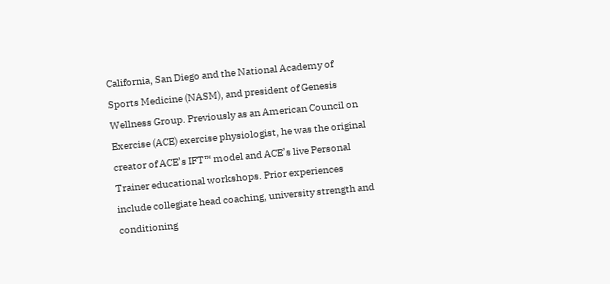California, San Diego and the National Academy of Sports Medicine (NASM), and president of Genesis Wellness Group. Previously as an American Council on Exercise (ACE) exercise physiologist, he was the original creator of ACE’s IFT™ model and ACE’s live Personal Trainer educational workshops. Prior experiences include collegiate head coaching, university strength and conditioning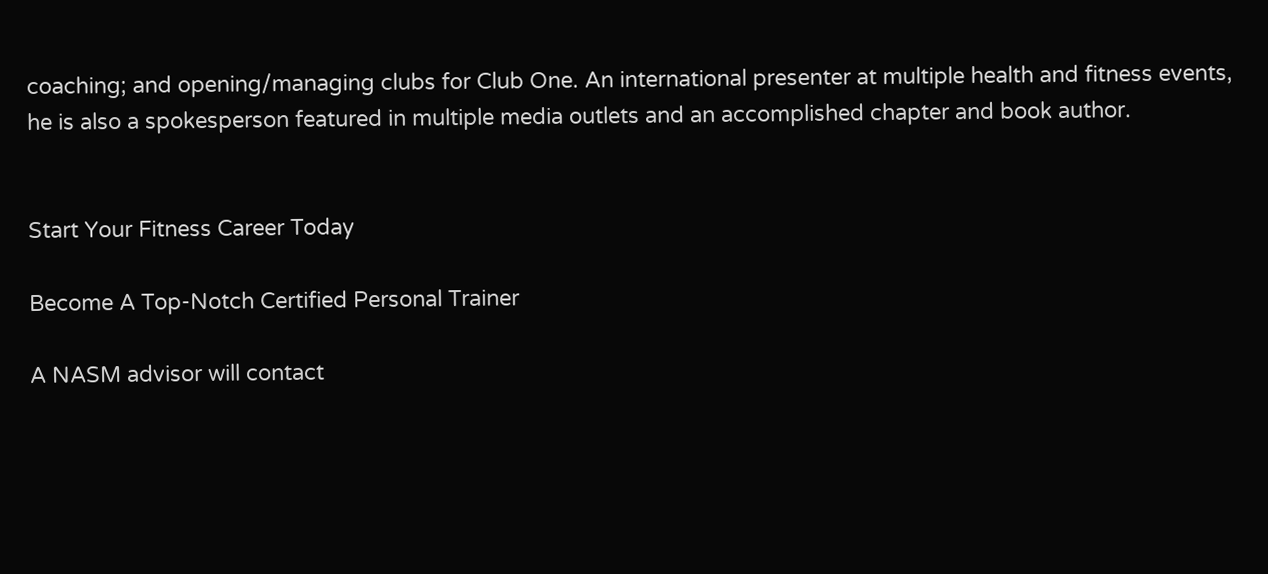coaching; and opening/managing clubs for Club One. An international presenter at multiple health and fitness events, he is also a spokesperson featured in multiple media outlets and an accomplished chapter and book author.


Start Your Fitness Career Today

Become A Top-Notch Certified Personal Trainer

A NASM advisor will contact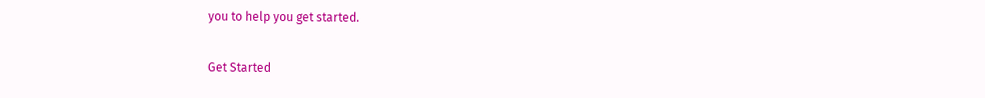you to help you get started.

Get Started